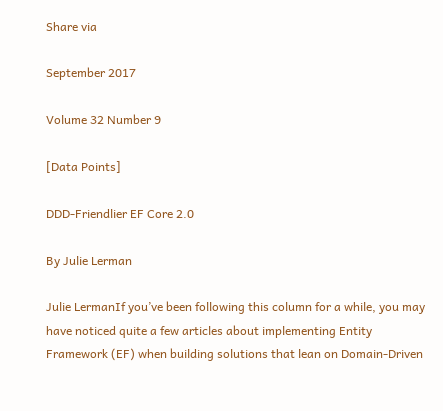Share via

September 2017

Volume 32 Number 9

[Data Points]

DDD-Friendlier EF Core 2.0

By Julie Lerman

Julie LermanIf you’ve been following this column for a while, you may have noticed quite a few articles about implementing Entity Framework (EF) when building solutions that lean on Domain-Driven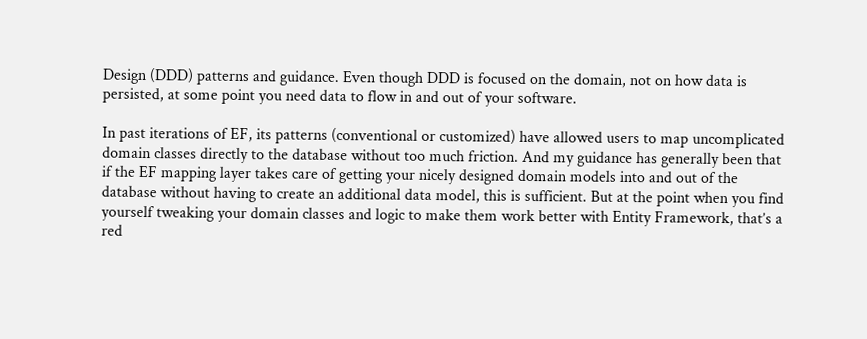Design (DDD) patterns and guidance. Even though DDD is focused on the domain, not on how data is persisted, at some point you need data to flow in and out of your software.

In past iterations of EF, its patterns (conventional or customized) have allowed users to map uncomplicated domain classes directly to the database without too much friction. And my guidance has generally been that if the EF mapping layer takes care of getting your nicely designed domain models into and out of the database without having to create an additional data model, this is sufficient. But at the point when you find yourself tweaking your domain classes and logic to make them work better with Entity Framework, that’s a red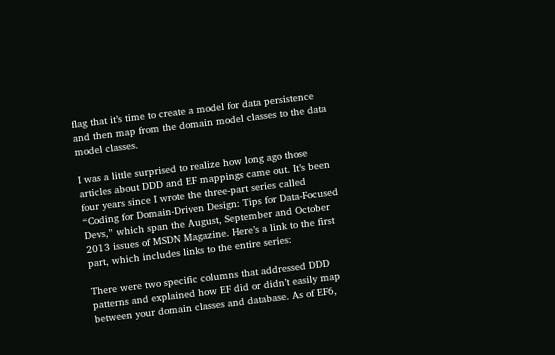flag that it’s time to create a model for data persistence and then map from the domain model classes to the data model classes.

I was a little surprised to realize how long ago those articles about DDD and EF mappings came out. It’s been four years since I wrote the three-part series called “Coding for Domain-Driven Design: Tips for Data-Focused Devs,” which span the August, September and October 2013 issues of MSDN Magazine. Here’s a link to the first part, which includes links to the entire series:

There were two specific columns that addressed DDD patterns and explained how EF did or didn’t easily map between your domain classes and database. As of EF6,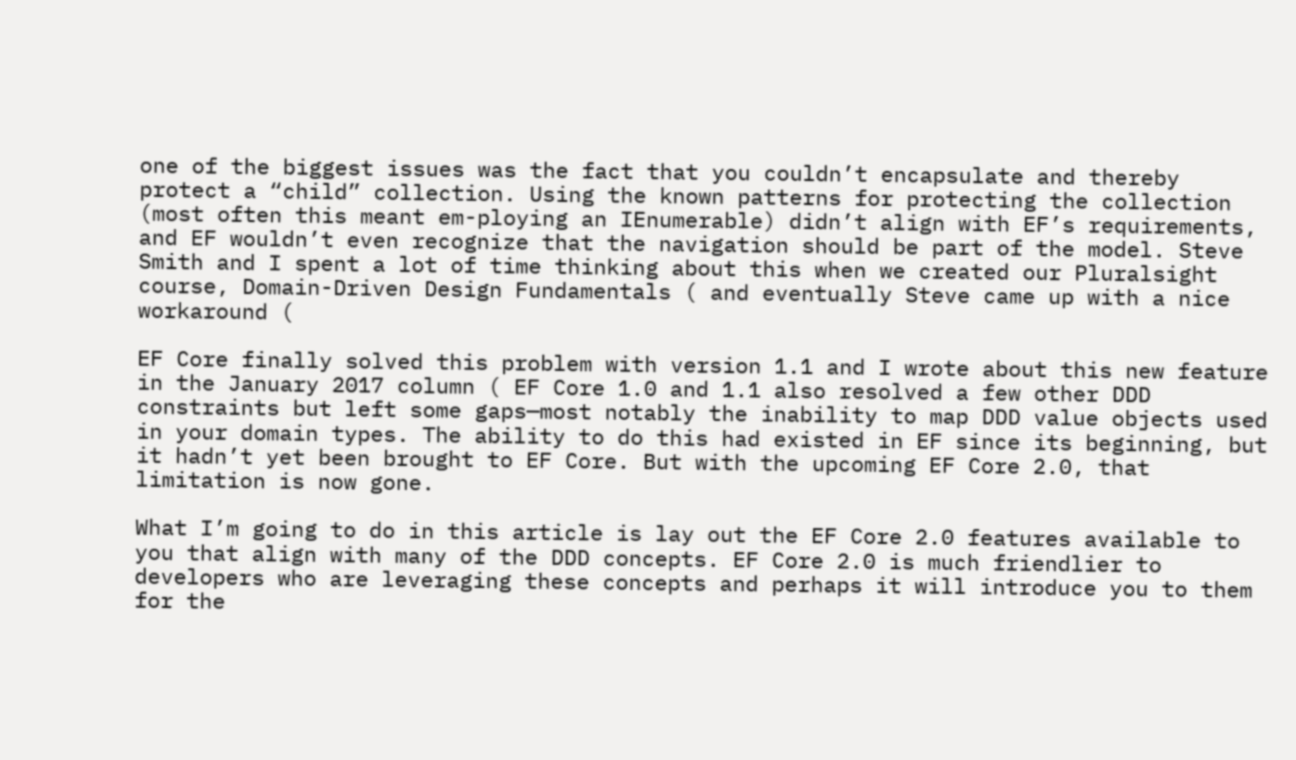one of the biggest issues was the fact that you couldn’t encapsulate and thereby protect a “child” collection. Using the known patterns for protecting the collection (most often this meant em-ploying an IEnumerable) didn’t align with EF’s requirements, and EF wouldn’t even recognize that the navigation should be part of the model. Steve Smith and I spent a lot of time thinking about this when we created our Pluralsight course, Domain-Driven Design Fundamentals ( and eventually Steve came up with a nice workaround (

EF Core finally solved this problem with version 1.1 and I wrote about this new feature in the January 2017 column ( EF Core 1.0 and 1.1 also resolved a few other DDD constraints but left some gaps—most notably the inability to map DDD value objects used in your domain types. The ability to do this had existed in EF since its beginning, but it hadn’t yet been brought to EF Core. But with the upcoming EF Core 2.0, that limitation is now gone.

What I’m going to do in this article is lay out the EF Core 2.0 features available to you that align with many of the DDD concepts. EF Core 2.0 is much friendlier to developers who are leveraging these concepts and perhaps it will introduce you to them for the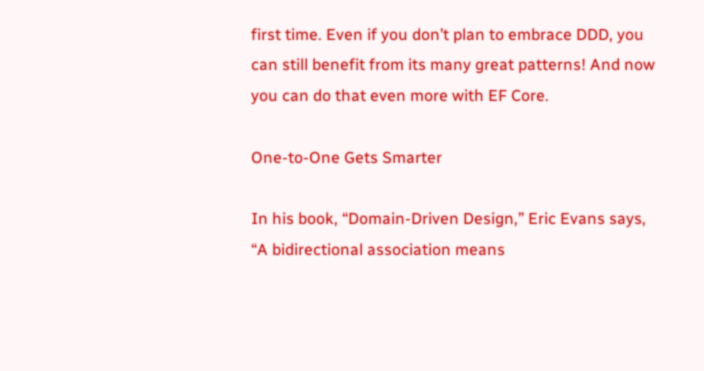first time. Even if you don’t plan to embrace DDD, you can still benefit from its many great patterns! And now you can do that even more with EF Core.

One-to-One Gets Smarter

In his book, “Domain-Driven Design,” Eric Evans says, “A bidirectional association means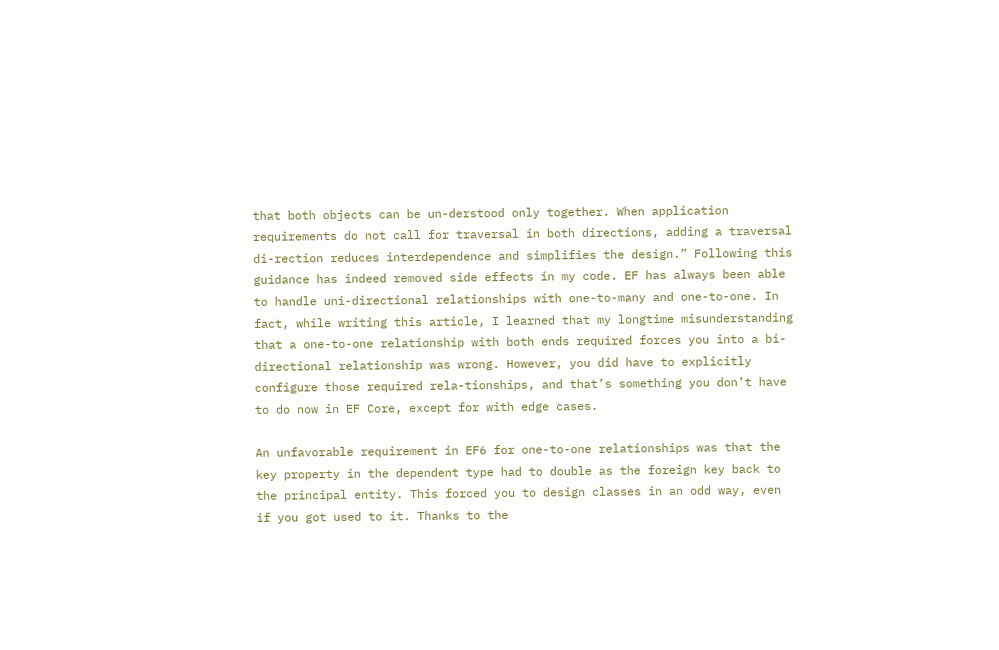that both objects can be un-derstood only together. When application requirements do not call for traversal in both directions, adding a traversal di-rection reduces interdependence and simplifies the design.” Following this guidance has indeed removed side effects in my code. EF has always been able to handle uni-directional relationships with one-to-many and one-to-one. In fact, while writing this article, I learned that my longtime misunderstanding that a one-to-one relationship with both ends required forces you into a bi-directional relationship was wrong. However, you did have to explicitly configure those required rela-tionships, and that’s something you don’t have to do now in EF Core, except for with edge cases.

An unfavorable requirement in EF6 for one-to-one relationships was that the key property in the dependent type had to double as the foreign key back to the principal entity. This forced you to design classes in an odd way, even if you got used to it. Thanks to the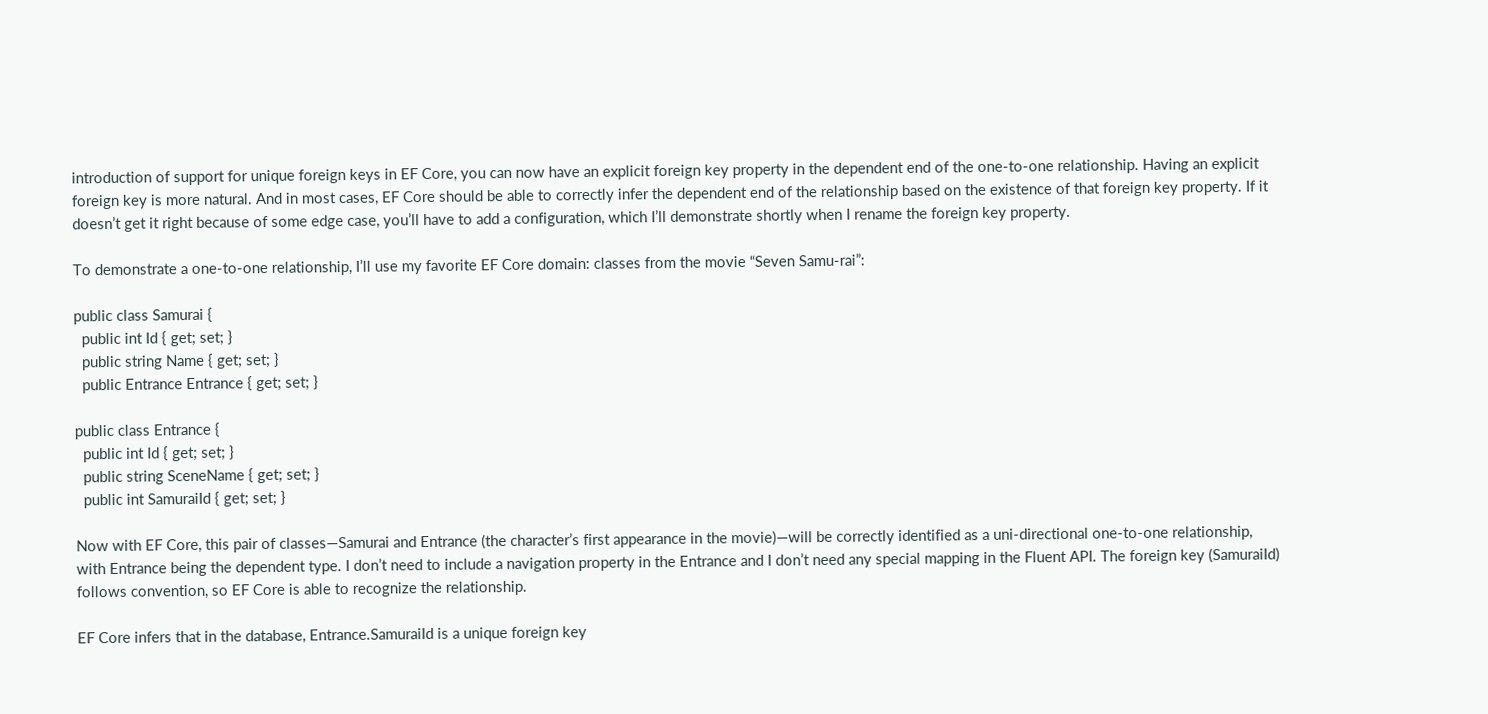introduction of support for unique foreign keys in EF Core, you can now have an explicit foreign key property in the dependent end of the one-to-one relationship. Having an explicit foreign key is more natural. And in most cases, EF Core should be able to correctly infer the dependent end of the relationship based on the existence of that foreign key property. If it doesn’t get it right because of some edge case, you’ll have to add a configuration, which I’ll demonstrate shortly when I rename the foreign key property.

To demonstrate a one-to-one relationship, I’ll use my favorite EF Core domain: classes from the movie “Seven Samu-rai”:

public class Samurai {
  public int Id { get; set; }
  public string Name { get; set; }
  public Entrance Entrance { get; set; }

public class Entrance {
  public int Id { get; set; }
  public string SceneName { get; set; }
  public int SamuraiId { get; set; }

Now with EF Core, this pair of classes—Samurai and Entrance (the character’s first appearance in the movie)—will be correctly identified as a uni-directional one-to-one relationship, with Entrance being the dependent type. I don’t need to include a navigation property in the Entrance and I don’t need any special mapping in the Fluent API. The foreign key (SamuraiId) follows convention, so EF Core is able to recognize the relationship.

EF Core infers that in the database, Entrance.SamuraiId is a unique foreign key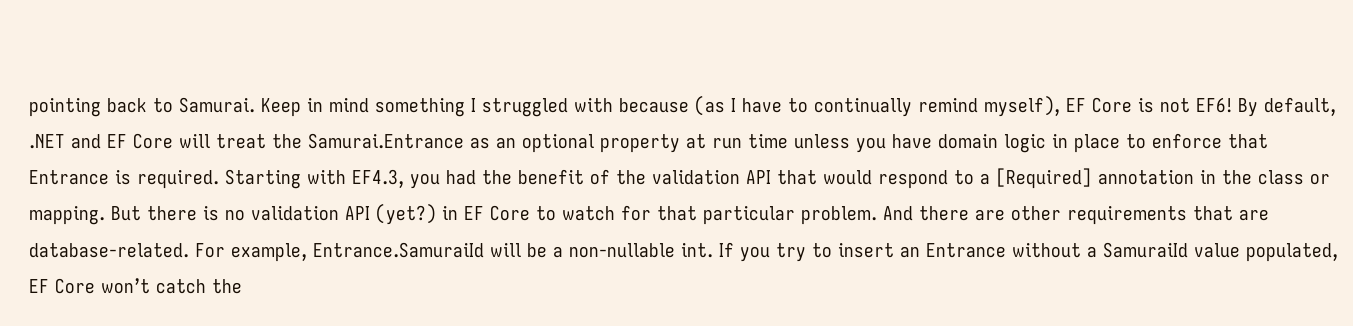pointing back to Samurai. Keep in mind something I struggled with because (as I have to continually remind myself), EF Core is not EF6! By default, .NET and EF Core will treat the Samurai.Entrance as an optional property at run time unless you have domain logic in place to enforce that Entrance is required. Starting with EF4.3, you had the benefit of the validation API that would respond to a [Required] annotation in the class or mapping. But there is no validation API (yet?) in EF Core to watch for that particular problem. And there are other requirements that are database-related. For example, Entrance.SamuraiId will be a non-nullable int. If you try to insert an Entrance without a SamuraiId value populated, EF Core won’t catch the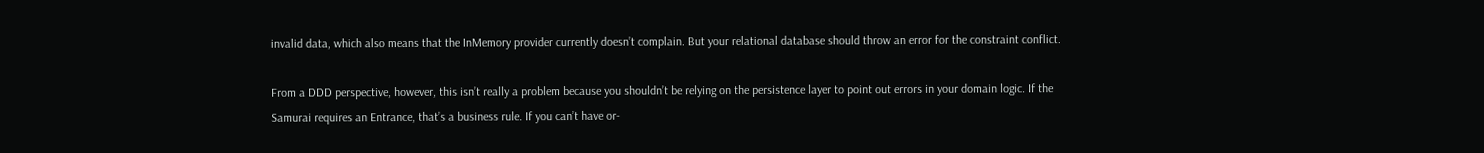invalid data, which also means that the InMemory provider currently doesn’t complain. But your relational database should throw an error for the constraint conflict.

From a DDD perspective, however, this isn’t really a problem because you shouldn’t be relying on the persistence layer to point out errors in your domain logic. If the Samurai requires an Entrance, that’s a business rule. If you can’t have or-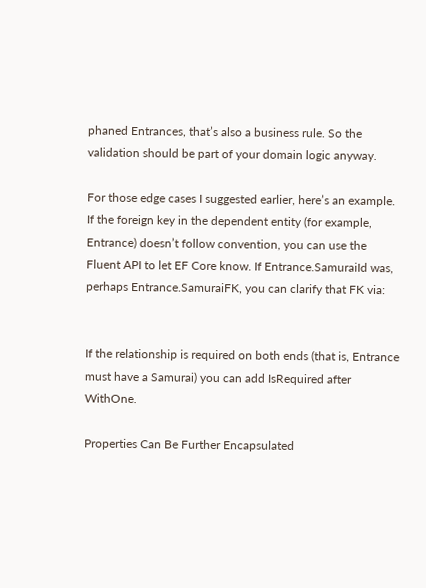phaned Entrances, that’s also a business rule. So the validation should be part of your domain logic anyway.

For those edge cases I suggested earlier, here’s an example. If the foreign key in the dependent entity (for example, Entrance) doesn’t follow convention, you can use the Fluent API to let EF Core know. If Entrance.SamuraiId was, perhaps Entrance.SamuraiFK, you can clarify that FK via:


If the relationship is required on both ends (that is, Entrance must have a Samurai) you can add IsRequired after WithOne.

Properties Can Be Further Encapsulated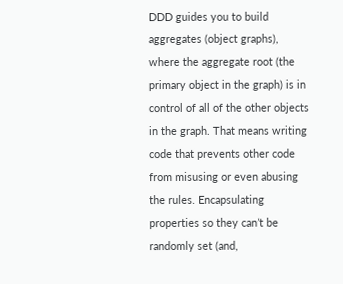DDD guides you to build aggregates (object graphs), where the aggregate root (the primary object in the graph) is in control of all of the other objects in the graph. That means writing code that prevents other code from misusing or even abusing the rules. Encapsulating properties so they can’t be randomly set (and,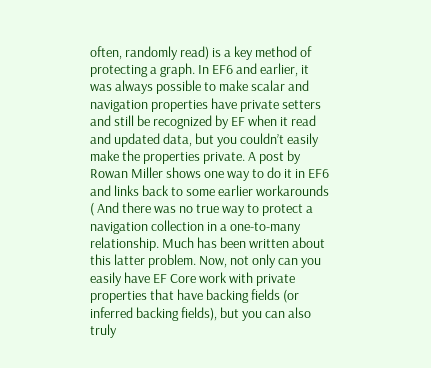often, randomly read) is a key method of protecting a graph. In EF6 and earlier, it was always possible to make scalar and navigation properties have private setters and still be recognized by EF when it read and updated data, but you couldn’t easily make the properties private. A post by Rowan Miller shows one way to do it in EF6 and links back to some earlier workarounds ( And there was no true way to protect a navigation collection in a one-to-many relationship. Much has been written about this latter problem. Now, not only can you easily have EF Core work with private properties that have backing fields (or inferred backing fields), but you can also truly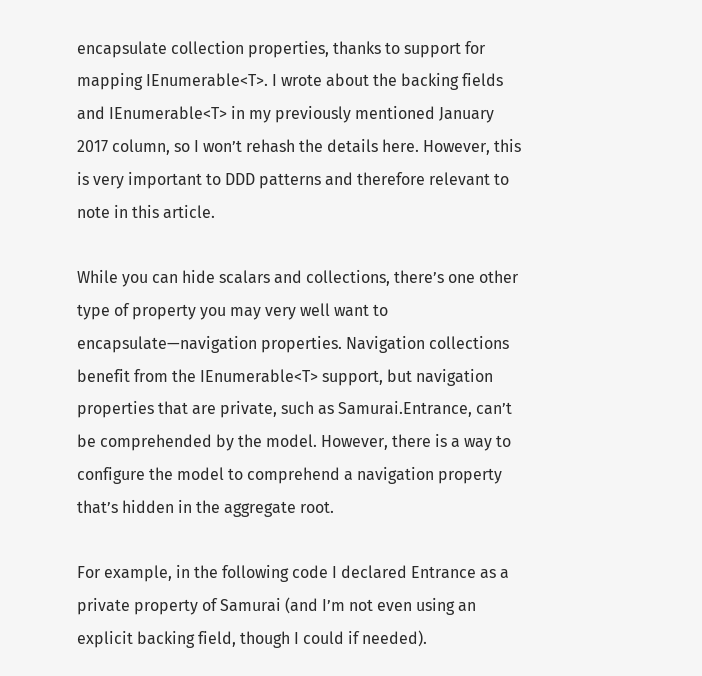encapsulate collection properties, thanks to support for mapping IEnumerable<T>. I wrote about the backing fields and IEnumerable<T> in my previously mentioned January 2017 column, so I won’t rehash the details here. However, this is very important to DDD patterns and therefore relevant to note in this article.

While you can hide scalars and collections, there’s one other type of property you may very well want to encapsulate—navigation properties. Navigation collections benefit from the IEnumerable<T> support, but navigation properties that are private, such as Samurai.Entrance, can’t be comprehended by the model. However, there is a way to configure the model to comprehend a navigation property that’s hidden in the aggregate root.

For example, in the following code I declared Entrance as a private property of Samurai (and I’m not even using an explicit backing field, though I could if needed).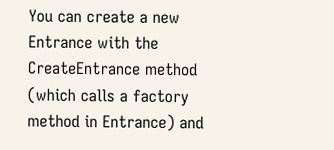You can create a new Entrance with the CreateEntrance method (which calls a factory method in Entrance) and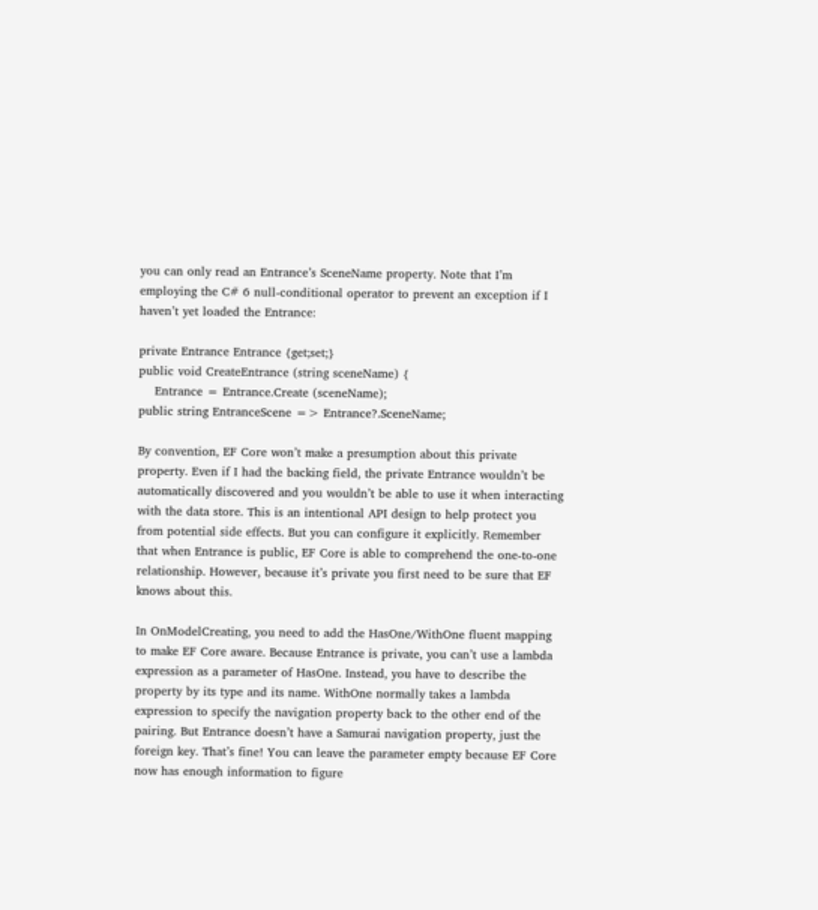you can only read an Entrance’s SceneName property. Note that I’m employing the C# 6 null-conditional operator to prevent an exception if I haven’t yet loaded the Entrance:

private Entrance Entrance {get;set;}
public void CreateEntrance (string sceneName) {
    Entrance = Entrance.Create (sceneName);
public string EntranceScene => Entrance?.SceneName;

By convention, EF Core won’t make a presumption about this private property. Even if I had the backing field, the private Entrance wouldn’t be automatically discovered and you wouldn’t be able to use it when interacting with the data store. This is an intentional API design to help protect you from potential side effects. But you can configure it explicitly. Remember that when Entrance is public, EF Core is able to comprehend the one-to-one relationship. However, because it’s private you first need to be sure that EF knows about this.

In OnModelCreating, you need to add the HasOne/WithOne fluent mapping to make EF Core aware. Because Entrance is private, you can’t use a lambda expression as a parameter of HasOne. Instead, you have to describe the property by its type and its name. WithOne normally takes a lambda expression to specify the navigation property back to the other end of the pairing. But Entrance doesn’t have a Samurai navigation property, just the foreign key. That’s fine! You can leave the parameter empty because EF Core now has enough information to figure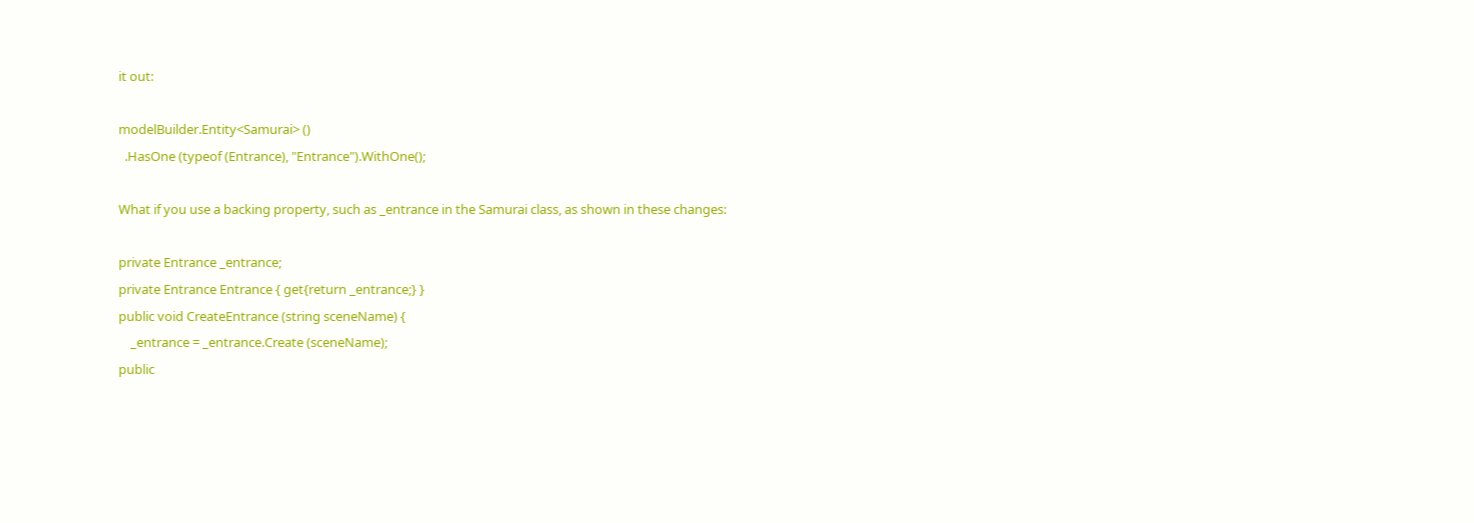it out:

modelBuilder.Entity<Samurai> ()
  .HasOne (typeof (Entrance), "Entrance").WithOne();

What if you use a backing property, such as _entrance in the Samurai class, as shown in these changes:

private Entrance _entrance;
private Entrance Entrance { get{return _entrance;} }
public void CreateEntrance (string sceneName) {
    _entrance = _entrance.Create (sceneName);
public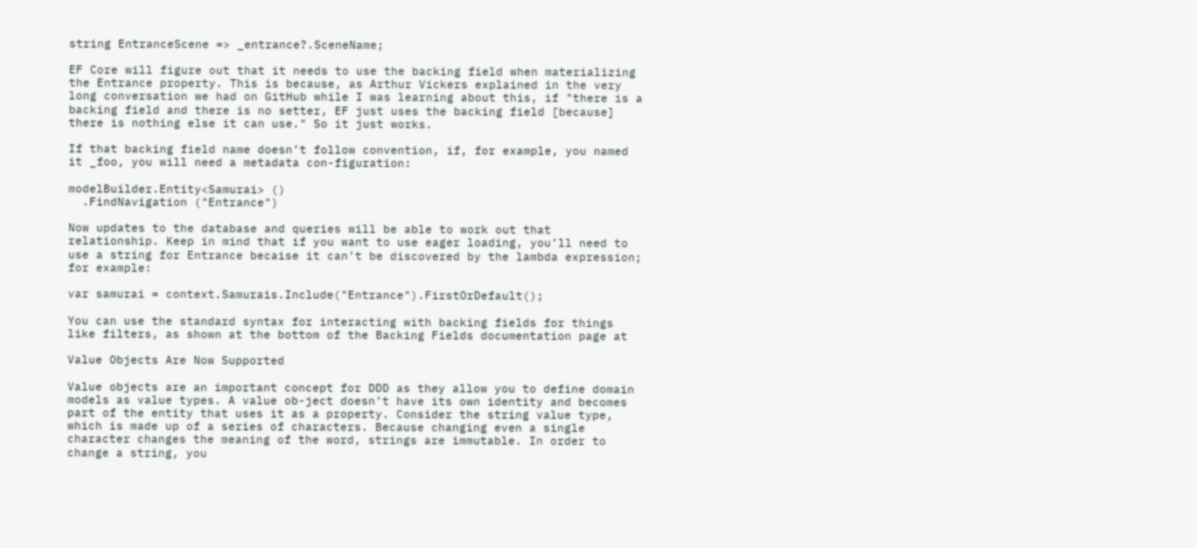string EntranceScene => _entrance?.SceneName;

EF Core will figure out that it needs to use the backing field when materializing the Entrance property. This is because, as Arthur Vickers explained in the very long conversation we had on GitHub while I was learning about this, if "there is a backing field and there is no setter, EF just uses the backing field [because] there is nothing else it can use." So it just works.

If that backing field name doesn’t follow convention, if, for example, you named it _foo, you will need a metadata con-figuration:

modelBuilder.Entity<Samurai> ()
  .FindNavigation ("Entrance")

Now updates to the database and queries will be able to work out that relationship. Keep in mind that if you want to use eager loading, you’ll need to use a string for Entrance becaise it can’t be discovered by the lambda expression; for example:

var samurai = context.Samurais.Include("Entrance").FirstOrDefault();

You can use the standard syntax for interacting with backing fields for things like filters, as shown at the bottom of the Backing Fields documentation page at

Value Objects Are Now Supported

Value objects are an important concept for DDD as they allow you to define domain models as value types. A value ob-ject doesn’t have its own identity and becomes part of the entity that uses it as a property. Consider the string value type, which is made up of a series of characters. Because changing even a single character changes the meaning of the word, strings are immutable. In order to change a string, you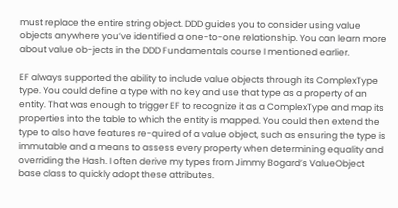must replace the entire string object. DDD guides you to consider using value objects anywhere you’ve identified a one-to-one relationship. You can learn more about value ob-jects in the DDD Fundamentals course I mentioned earlier.

EF always supported the ability to include value objects through its ComplexType type. You could define a type with no key and use that type as a property of an entity. That was enough to trigger EF to recognize it as a ComplexType and map its properties into the table to which the entity is mapped. You could then extend the type to also have features re-quired of a value object, such as ensuring the type is immutable and a means to assess every property when determining equality and overriding the Hash. I often derive my types from Jimmy Bogard’s ValueObject base class to quickly adopt these attributes.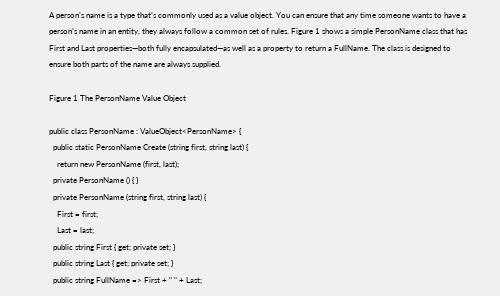A person’s name is a type that’s commonly used as a value object. You can ensure that any time someone wants to have a person’s name in an entity, they always follow a common set of rules. Figure 1 shows a simple PersonName class that has First and Last properties—both fully encapsulated—as well as a property to return a FullName. The class is designed to ensure both parts of the name are always supplied.

Figure 1 The PersonName Value Object

public class PersonName : ValueObject<PersonName> {
  public static PersonName Create (string first, string last) {
    return new PersonName (first, last);
  private PersonName () { }
  private PersonName (string first, string last) {
    First = first;
    Last = last;
  public string First { get; private set; }
  public string Last { get; private set; }
  public string FullName => First + " " + Last;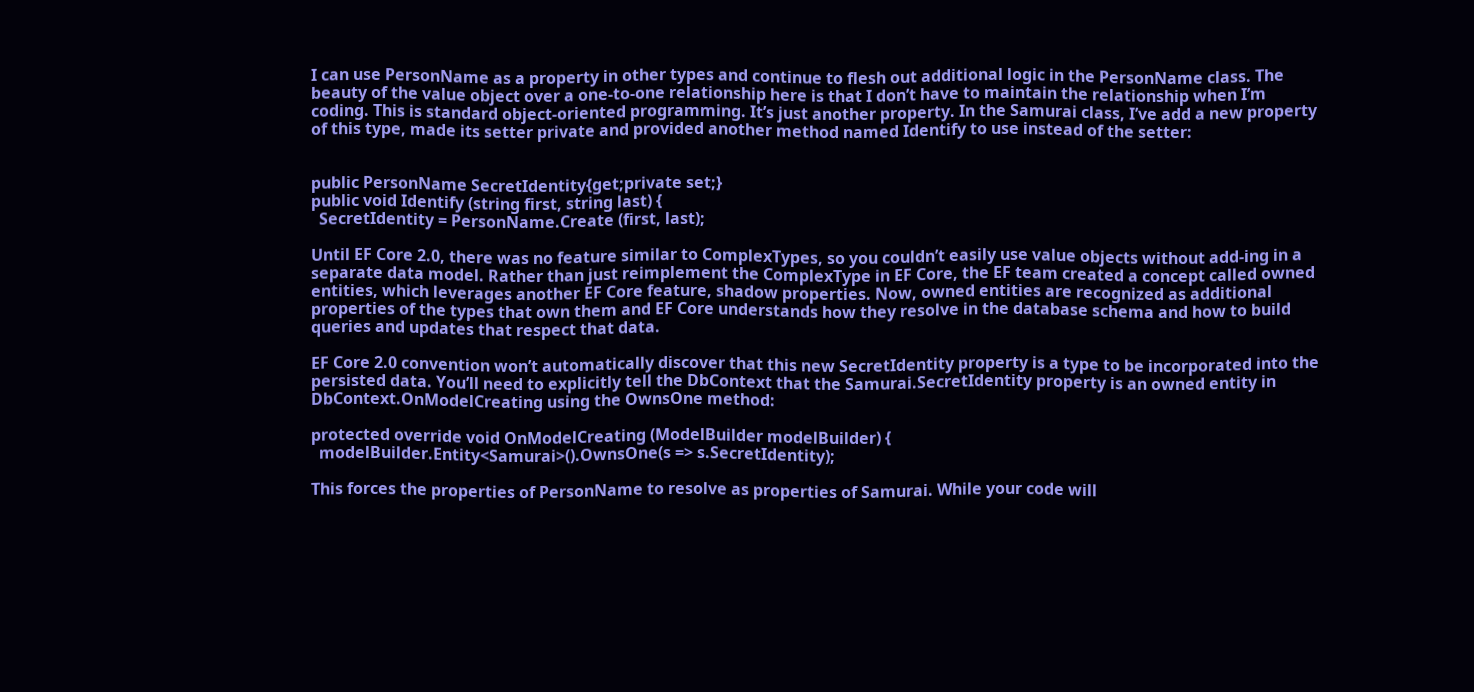I can use PersonName as a property in other types and continue to flesh out additional logic in the PersonName class. The beauty of the value object over a one-to-one relationship here is that I don’t have to maintain the relationship when I’m coding. This is standard object-oriented programming. It’s just another property. In the Samurai class, I’ve add a new property of this type, made its setter private and provided another method named Identify to use instead of the setter:


public PersonName SecretIdentity{get;private set;}
public void Identify (string first, string last) {
  SecretIdentity = PersonName.Create (first, last);

Until EF Core 2.0, there was no feature similar to ComplexTypes, so you couldn’t easily use value objects without add-ing in a separate data model. Rather than just reimplement the ComplexType in EF Core, the EF team created a concept called owned entities, which leverages another EF Core feature, shadow properties. Now, owned entities are recognized as additional properties of the types that own them and EF Core understands how they resolve in the database schema and how to build queries and updates that respect that data.

EF Core 2.0 convention won’t automatically discover that this new SecretIdentity property is a type to be incorporated into the persisted data. You’ll need to explicitly tell the DbContext that the Samurai.SecretIdentity property is an owned entity in DbContext.OnModelCreating using the OwnsOne method:

protected override void OnModelCreating (ModelBuilder modelBuilder) {
  modelBuilder.Entity<Samurai>().OwnsOne(s => s.SecretIdentity);

This forces the properties of PersonName to resolve as properties of Samurai. While your code will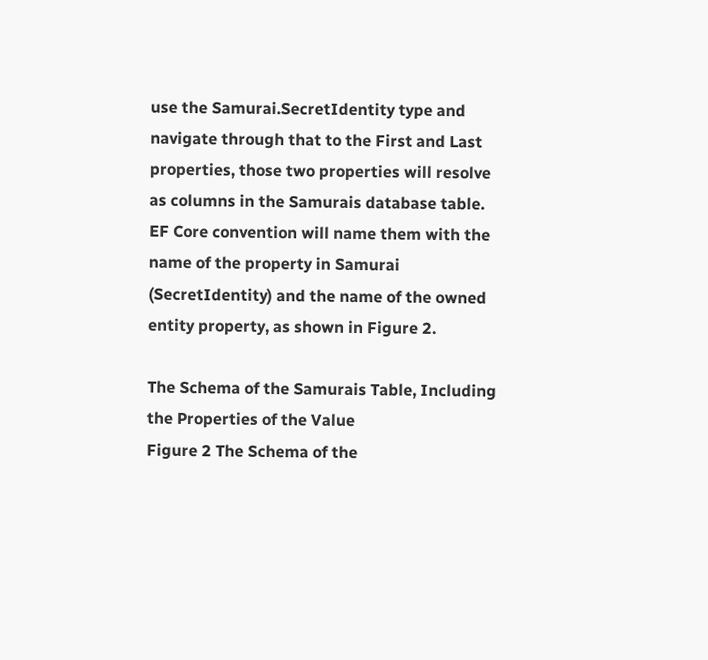use the Samurai.SecretIdentity type and navigate through that to the First and Last properties, those two properties will resolve as columns in the Samurais database table. EF Core convention will name them with the name of the property in Samurai (SecretIdentity) and the name of the owned entity property, as shown in Figure 2.

The Schema of the Samurais Table, Including the Properties of the Value
Figure 2 The Schema of the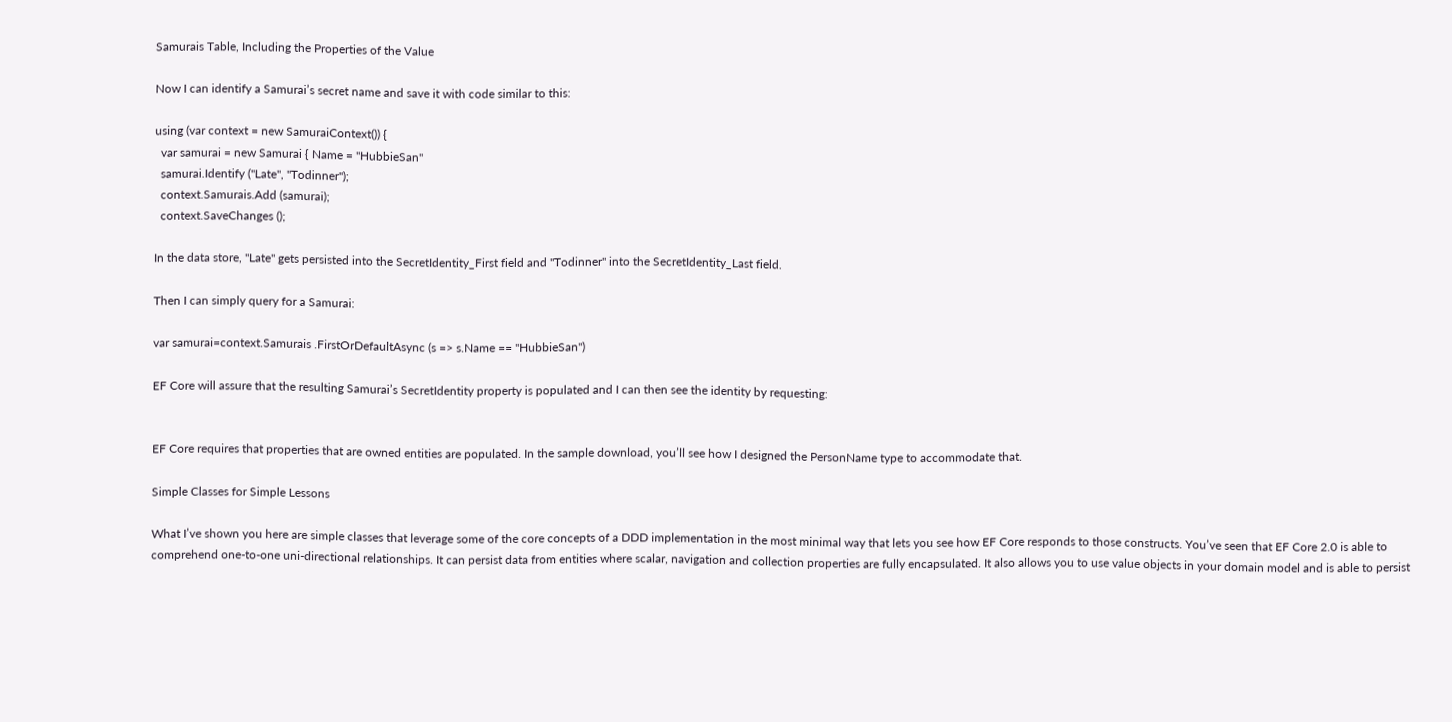Samurais Table, Including the Properties of the Value

Now I can identify a Samurai’s secret name and save it with code similar to this:

using (var context = new SamuraiContext()) {
  var samurai = new Samurai { Name = "HubbieSan"
  samurai.Identify ("Late", "Todinner");
  context.Samurais.Add (samurai);
  context.SaveChanges ();

In the data store, "Late" gets persisted into the SecretIdentity_First field and "Todinner" into the SecretIdentity_Last field.

Then I can simply query for a Samurai:

var samurai=context.Samurais .FirstOrDefaultAsync (s => s.Name == "HubbieSan")

EF Core will assure that the resulting Samurai’s SecretIdentity property is populated and I can then see the identity by requesting:


EF Core requires that properties that are owned entities are populated. In the sample download, you’ll see how I designed the PersonName type to accommodate that.

Simple Classes for Simple Lessons

What I’ve shown you here are simple classes that leverage some of the core concepts of a DDD implementation in the most minimal way that lets you see how EF Core responds to those constructs. You’ve seen that EF Core 2.0 is able to comprehend one-to-one uni-directional relationships. It can persist data from entities where scalar, navigation and collection properties are fully encapsulated. It also allows you to use value objects in your domain model and is able to persist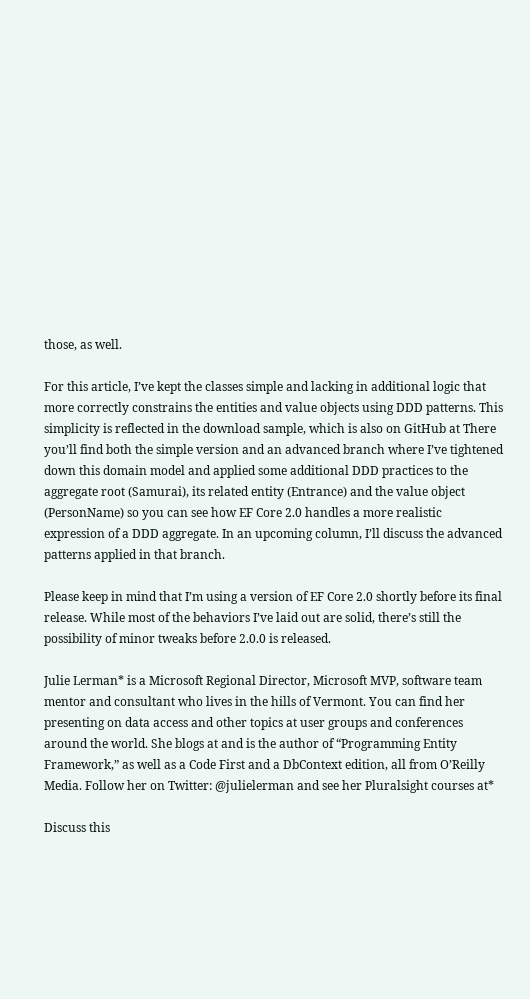those, as well.

For this article, I’ve kept the classes simple and lacking in additional logic that more correctly constrains the entities and value objects using DDD patterns. This simplicity is reflected in the download sample, which is also on GitHub at There you’ll find both the simple version and an advanced branch where I’ve tightened down this domain model and applied some additional DDD practices to the aggregate root (Samurai), its related entity (Entrance) and the value object (PersonName) so you can see how EF Core 2.0 handles a more realistic expression of a DDD aggregate. In an upcoming column, I’ll discuss the advanced patterns applied in that branch.

Please keep in mind that I’m using a version of EF Core 2.0 shortly before its final release. While most of the behaviors I’ve laid out are solid, there’s still the possibility of minor tweaks before 2.0.0 is released.

Julie Lerman* is a Microsoft Regional Director, Microsoft MVP, software team mentor and consultant who lives in the hills of Vermont. You can find her presenting on data access and other topics at user groups and conferences around the world. She blogs at and is the author of “Programming Entity Framework,” as well as a Code First and a DbContext edition, all from O’Reilly Media. Follow her on Twitter: @julielerman and see her Pluralsight courses at*

Discuss this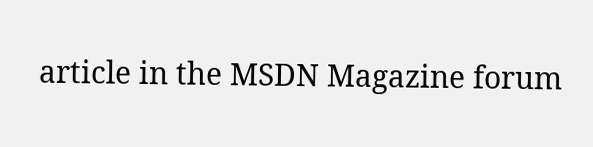article in the MSDN Magazine forum